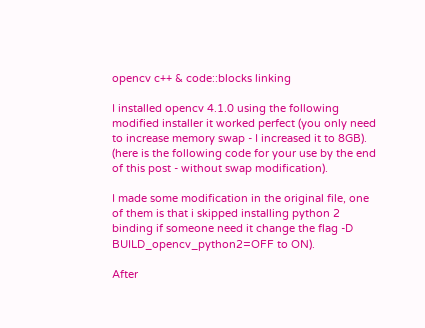opencv c++ & code::blocks linking

I installed opencv 4.1.0 using the following modified installer it worked perfect (you only need to increase memory swap - I increased it to 8GB). (here is the following code for your use by the end of this post - without swap modification).

I made some modification in the original file, one of them is that i skipped installing python 2 binding if someone need it change the flag -D BUILD_opencv_python2=OFF to ON).

After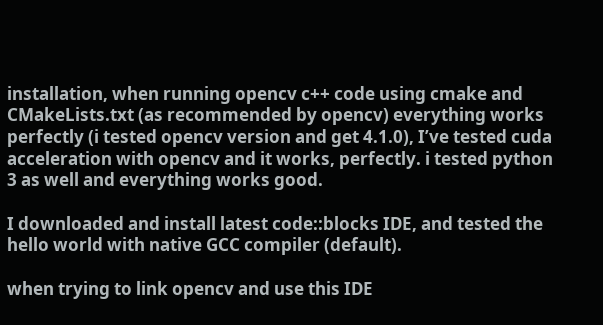installation, when running opencv c++ code using cmake and CMakeLists.txt (as recommended by opencv) everything works perfectly (i tested opencv version and get 4.1.0), I’ve tested cuda acceleration with opencv and it works, perfectly. i tested python 3 as well and everything works good.

I downloaded and install latest code::blocks IDE, and tested the hello world with native GCC compiler (default).

when trying to link opencv and use this IDE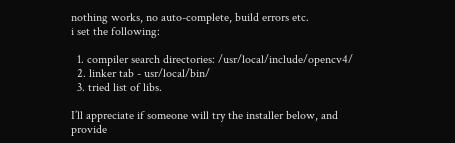nothing works, no auto-complete, build errors etc.
i set the following:

  1. compiler search directories: /usr/local/include/opencv4/
  2. linker tab - usr/local/bin/
  3. tried list of libs.

I’ll appreciate if someone will try the installer below, and provide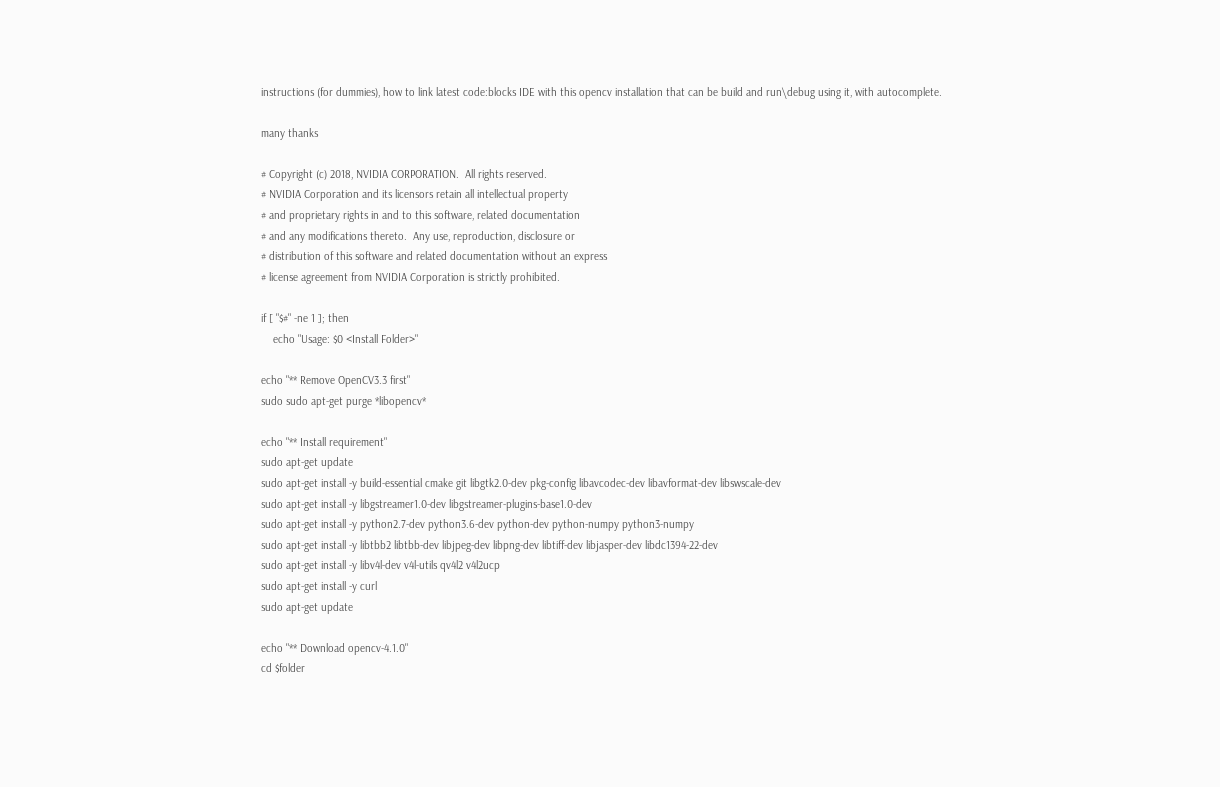instructions (for dummies), how to link latest code:blocks IDE with this opencv installation that can be build and run\debug using it, with autocomplete.

many thanks

# Copyright (c) 2018, NVIDIA CORPORATION.  All rights reserved.
# NVIDIA Corporation and its licensors retain all intellectual property
# and proprietary rights in and to this software, related documentation
# and any modifications thereto.  Any use, reproduction, disclosure or
# distribution of this software and related documentation without an express
# license agreement from NVIDIA Corporation is strictly prohibited.

if [ "$#" -ne 1 ]; then
    echo "Usage: $0 <Install Folder>"

echo "** Remove OpenCV3.3 first"
sudo sudo apt-get purge *libopencv*

echo "** Install requirement"
sudo apt-get update
sudo apt-get install -y build-essential cmake git libgtk2.0-dev pkg-config libavcodec-dev libavformat-dev libswscale-dev
sudo apt-get install -y libgstreamer1.0-dev libgstreamer-plugins-base1.0-dev
sudo apt-get install -y python2.7-dev python3.6-dev python-dev python-numpy python3-numpy
sudo apt-get install -y libtbb2 libtbb-dev libjpeg-dev libpng-dev libtiff-dev libjasper-dev libdc1394-22-dev
sudo apt-get install -y libv4l-dev v4l-utils qv4l2 v4l2ucp
sudo apt-get install -y curl
sudo apt-get update

echo "** Download opencv-4.1.0"
cd $folder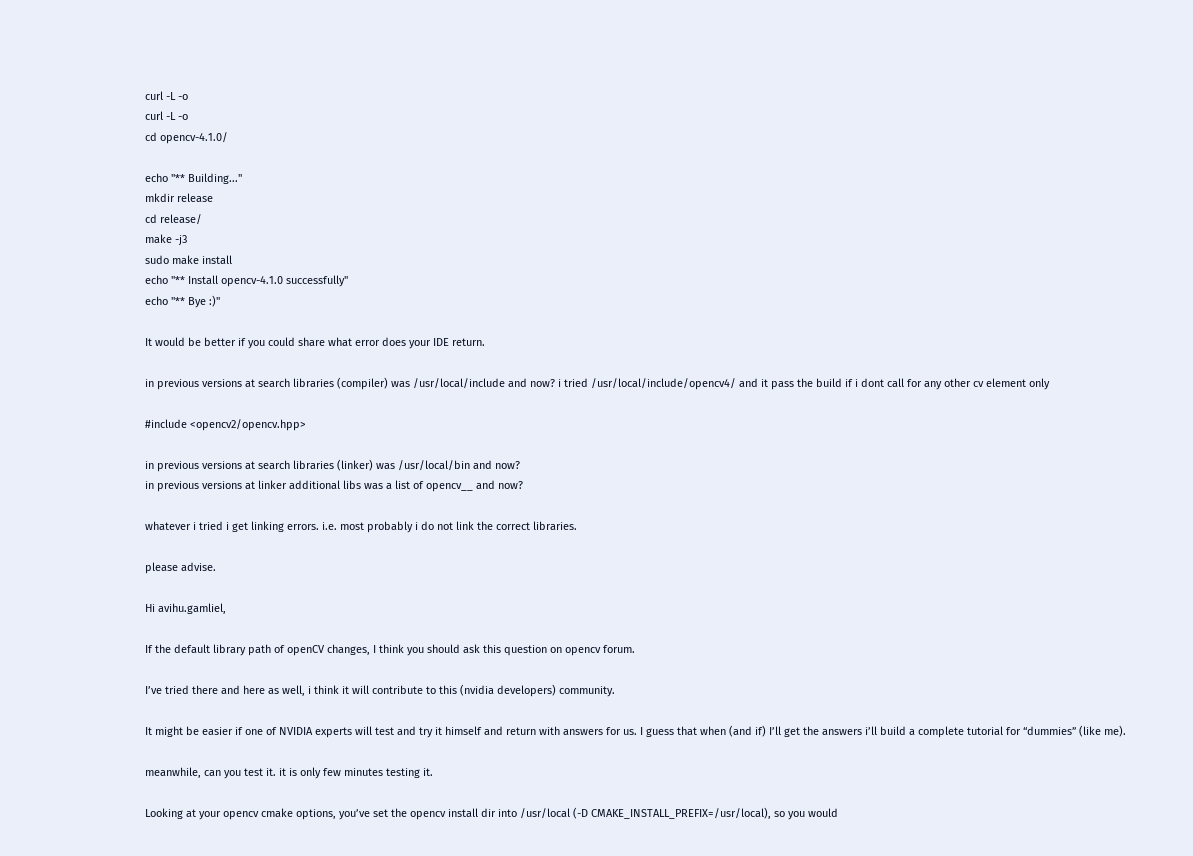curl -L -o
curl -L -o
cd opencv-4.1.0/

echo "** Building..."
mkdir release
cd release/
make -j3
sudo make install
echo "** Install opencv-4.1.0 successfully"
echo "** Bye :)"

It would be better if you could share what error does your IDE return.

in previous versions at search libraries (compiler) was /usr/local/include and now? i tried /usr/local/include/opencv4/ and it pass the build if i dont call for any other cv element only

#include <opencv2/opencv.hpp>

in previous versions at search libraries (linker) was /usr/local/bin and now?
in previous versions at linker additional libs was a list of opencv__ and now?

whatever i tried i get linking errors. i.e. most probably i do not link the correct libraries.

please advise.

Hi avihu.gamliel,

If the default library path of openCV changes, I think you should ask this question on opencv forum.

I’ve tried there and here as well, i think it will contribute to this (nvidia developers) community.

It might be easier if one of NVIDIA experts will test and try it himself and return with answers for us. I guess that when (and if) I’ll get the answers i’ll build a complete tutorial for “dummies” (like me).

meanwhile, can you test it. it is only few minutes testing it.

Looking at your opencv cmake options, you’ve set the opencv install dir into /usr/local (-D CMAKE_INSTALL_PREFIX=/usr/local), so you would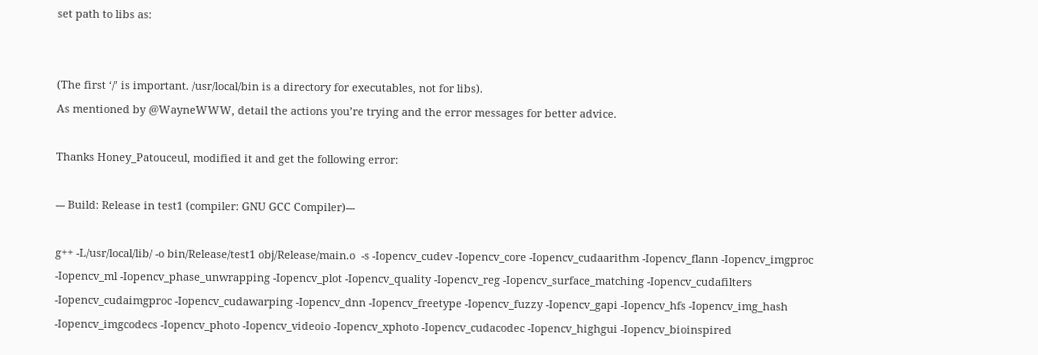set path to libs as:


(The first ‘/’ is important. /usr/local/bin is a directory for executables, not for libs).
As mentioned by @WayneWWW, detail the actions you’re trying and the error messages for better advice.

Thanks Honey_Patouceul, modified it and get the following error:

--- Build: Release in test1 (compiler: GNU GCC Compiler)---

g++ -L/usr/local/lib/ -o bin/Release/test1 obj/Release/main.o  -s -Iopencv_cudev -Iopencv_core -Iopencv_cudaarithm -Iopencv_flann -Iopencv_imgproc -Iopencv_ml -Iopencv_phase_unwrapping -Iopencv_plot -Iopencv_quality -Iopencv_reg -Iopencv_surface_matching -Iopencv_cudafilters -Iopencv_cudaimgproc -Iopencv_cudawarping -Iopencv_dnn -Iopencv_freetype -Iopencv_fuzzy -Iopencv_gapi -Iopencv_hfs -Iopencv_img_hash -Iopencv_imgcodecs -Iopencv_photo -Iopencv_videoio -Iopencv_xphoto -Iopencv_cudacodec -Iopencv_highgui -Iopencv_bioinspired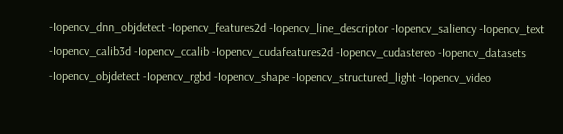-Iopencv_dnn_objdetect -Iopencv_features2d -Iopencv_line_descriptor -Iopencv_saliency -Iopencv_text -Iopencv_calib3d -Iopencv_ccalib -Iopencv_cudafeatures2d -Iopencv_cudastereo -Iopencv_datasets -Iopencv_objdetect -Iopencv_rgbd -Iopencv_shape -Iopencv_structured_light -Iopencv_video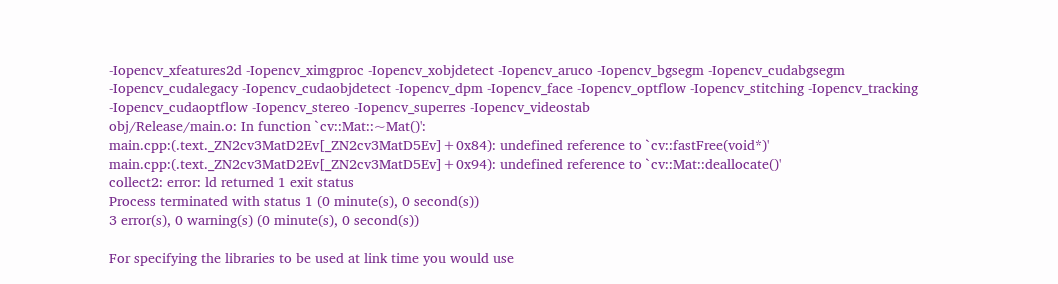-Iopencv_xfeatures2d -Iopencv_ximgproc -Iopencv_xobjdetect -Iopencv_aruco -Iopencv_bgsegm -Iopencv_cudabgsegm -Iopencv_cudalegacy -Iopencv_cudaobjdetect -Iopencv_dpm -Iopencv_face -Iopencv_optflow -Iopencv_stitching -Iopencv_tracking -Iopencv_cudaoptflow -Iopencv_stereo -Iopencv_superres -Iopencv_videostab
obj/Release/main.o: In function `cv::Mat::~Mat()':
main.cpp:(.text._ZN2cv3MatD2Ev[_ZN2cv3MatD5Ev]+0x84): undefined reference to `cv::fastFree(void*)'
main.cpp:(.text._ZN2cv3MatD2Ev[_ZN2cv3MatD5Ev]+0x94): undefined reference to `cv::Mat::deallocate()'
collect2: error: ld returned 1 exit status
Process terminated with status 1 (0 minute(s), 0 second(s))
3 error(s), 0 warning(s) (0 minute(s), 0 second(s))

For specifying the libraries to be used at link time you would use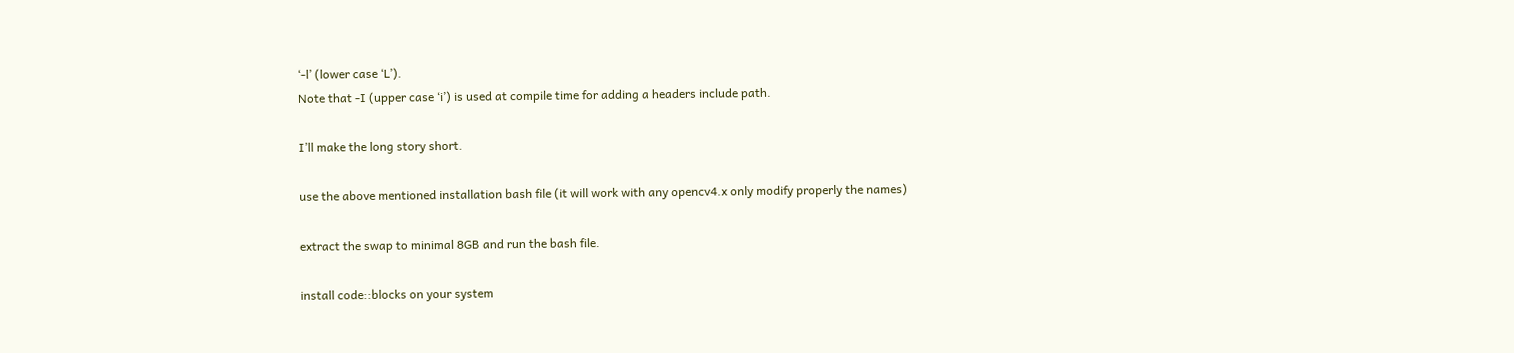‘-l’ (lower case ‘L’).
Note that -I (upper case ‘i’) is used at compile time for adding a headers include path.

I’ll make the long story short.

use the above mentioned installation bash file (it will work with any opencv4.x only modify properly the names)

extract the swap to minimal 8GB and run the bash file.

install code::blocks on your system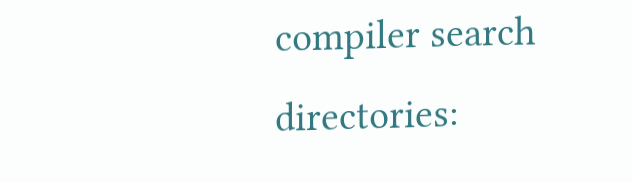compiler search directories: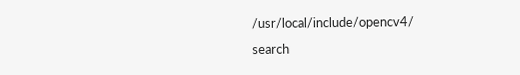/usr/local/include/opencv4/
search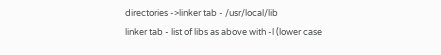directories ->linker tab - /usr/local/lib
linker tab - list of libs as above with -l (lower case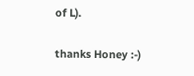of L).

thanks Honey :-)